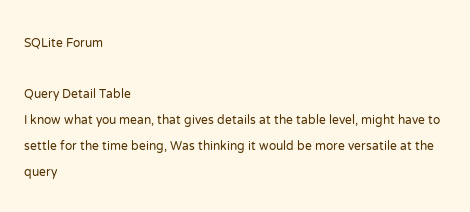SQLite Forum

Query Detail Table
I know what you mean, that gives details at the table level, might have to settle for the time being, Was thinking it would be more versatile at the query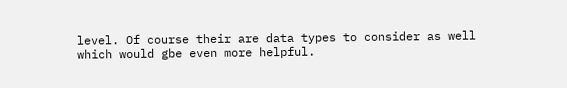level. Of course their are data types to consider as well which would gbe even more helpful.